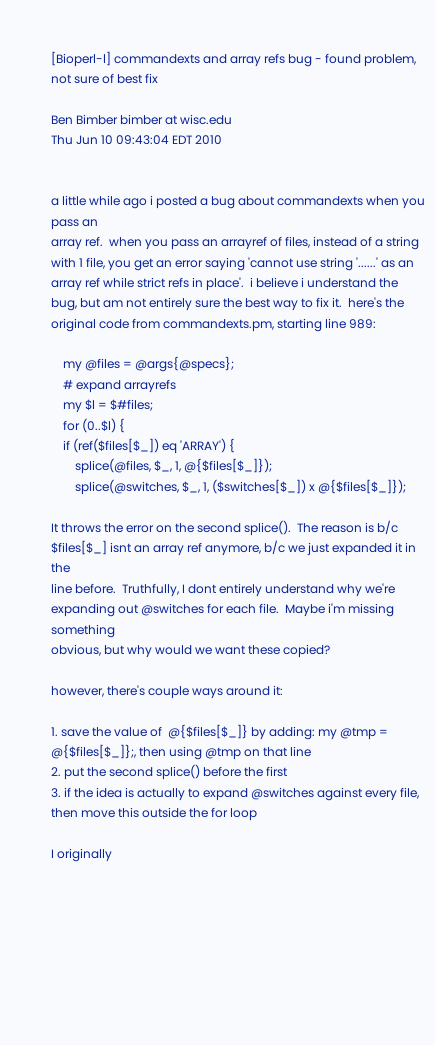[Bioperl-l] commandexts and array refs bug - found problem, not sure of best fix

Ben Bimber bimber at wisc.edu
Thu Jun 10 09:43:04 EDT 2010


a little while ago i posted a bug about commandexts when you pass an
array ref.  when you pass an arrayref of files, instead of a string
with 1 file, you get an error saying 'cannot use string '......' as an
array ref while strict refs in place'.  i believe i understand the
bug, but am not entirely sure the best way to fix it.  here's the
original code from commandexts.pm, starting line 989:

    my @files = @args{@specs};
    # expand arrayrefs
    my $l = $#files;
    for (0..$l) {
    if (ref($files[$_]) eq 'ARRAY') {
        splice(@files, $_, 1, @{$files[$_]});
        splice(@switches, $_, 1, ($switches[$_]) x @{$files[$_]});

It throws the error on the second splice().  The reason is b/c
$files[$_] isnt an array ref anymore, b/c we just expanded it in the
line before.  Truthfully, I dont entirely understand why we're
expanding out @switches for each file.  Maybe i'm missing something
obvious, but why would we want these copied?

however, there's couple ways around it:

1. save the value of  @{$files[$_]} by adding: my @tmp =
@{$files[$_]};, then using @tmp on that line
2. put the second splice() before the first
3. if the idea is actually to expand @switches against every file,
then move this outside the for loop

I originally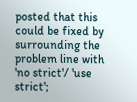posted that this could be fixed by surrounding the
problem line with 'no strict'/ 'use strict';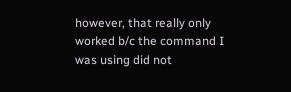however, that really only
worked b/c the command I was using did not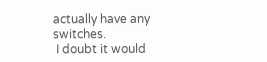actually have any switches.
 I doubt it would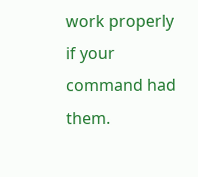work properly if your command had them.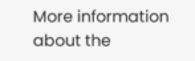More information about the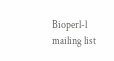Bioperl-l mailing list